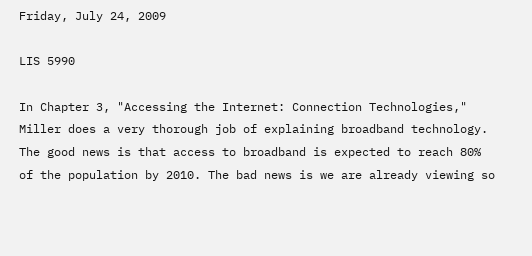Friday, July 24, 2009

LIS 5990

In Chapter 3, "Accessing the Internet: Connection Technologies," Miller does a very thorough job of explaining broadband technology. The good news is that access to broadband is expected to reach 80% of the population by 2010. The bad news is we are already viewing so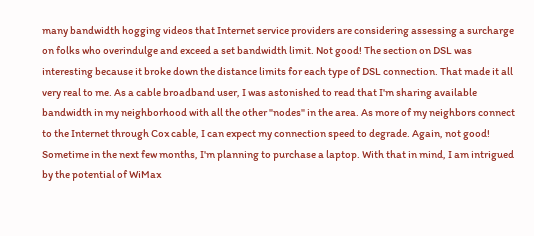many bandwidth hogging videos that Internet service providers are considering assessing a surcharge on folks who overindulge and exceed a set bandwidth limit. Not good! The section on DSL was interesting because it broke down the distance limits for each type of DSL connection. That made it all very real to me. As a cable broadband user, I was astonished to read that I'm sharing available bandwidth in my neighborhood with all the other "nodes" in the area. As more of my neighbors connect to the Internet through Cox cable, I can expect my connection speed to degrade. Again, not good! Sometime in the next few months, I'm planning to purchase a laptop. With that in mind, I am intrigued by the potential of WiMax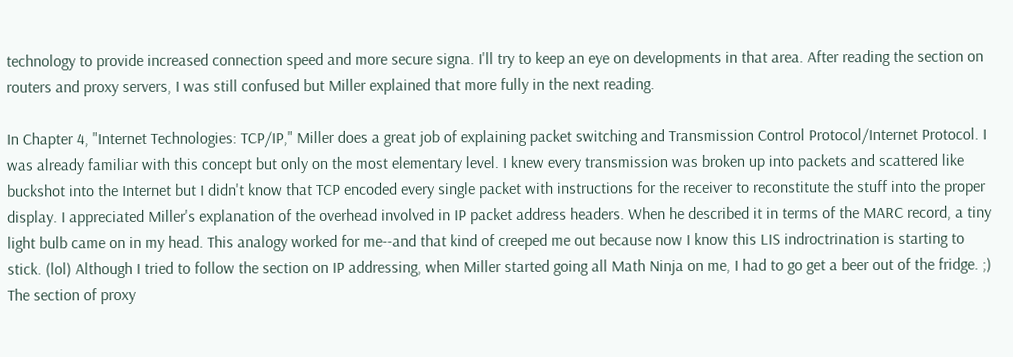technology to provide increased connection speed and more secure signa. I'll try to keep an eye on developments in that area. After reading the section on routers and proxy servers, I was still confused but Miller explained that more fully in the next reading.

In Chapter 4, "Internet Technologies: TCP/IP," Miller does a great job of explaining packet switching and Transmission Control Protocol/Internet Protocol. I was already familiar with this concept but only on the most elementary level. I knew every transmission was broken up into packets and scattered like buckshot into the Internet but I didn't know that TCP encoded every single packet with instructions for the receiver to reconstitute the stuff into the proper display. I appreciated Miller's explanation of the overhead involved in IP packet address headers. When he described it in terms of the MARC record, a tiny light bulb came on in my head. This analogy worked for me--and that kind of creeped me out because now I know this LIS indroctrination is starting to stick. (lol) Although I tried to follow the section on IP addressing, when Miller started going all Math Ninja on me, I had to go get a beer out of the fridge. ;) The section of proxy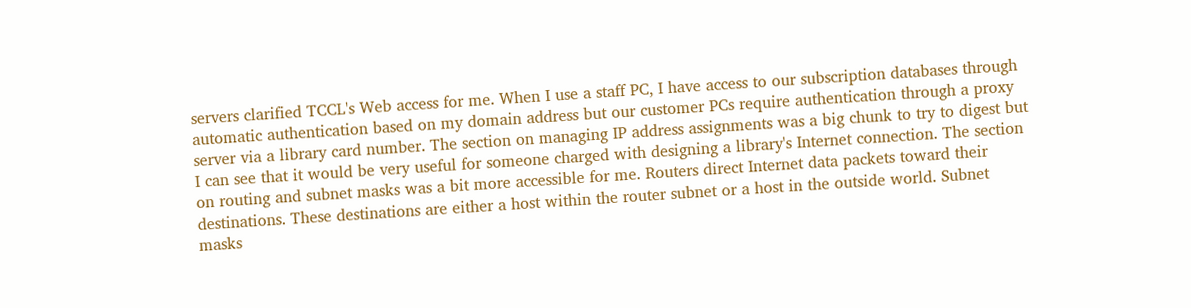servers clarified TCCL's Web access for me. When I use a staff PC, I have access to our subscription databases through automatic authentication based on my domain address but our customer PCs require authentication through a proxy server via a library card number. The section on managing IP address assignments was a big chunk to try to digest but I can see that it would be very useful for someone charged with designing a library's Internet connection. The section on routing and subnet masks was a bit more accessible for me. Routers direct Internet data packets toward their destinations. These destinations are either a host within the router subnet or a host in the outside world. Subnet masks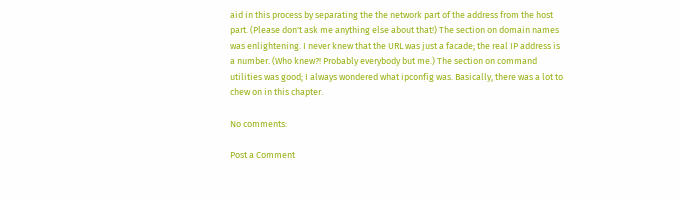aid in this process by separating the the network part of the address from the host part. (Please don't ask me anything else about that!) The section on domain names was enlightening. I never knew that the URL was just a facade; the real IP address is a number. (Who knew?! Probably everybody but me.) The section on command utilities was good; I always wondered what ipconfig was. Basically, there was a lot to chew on in this chapter.

No comments:

Post a Comment